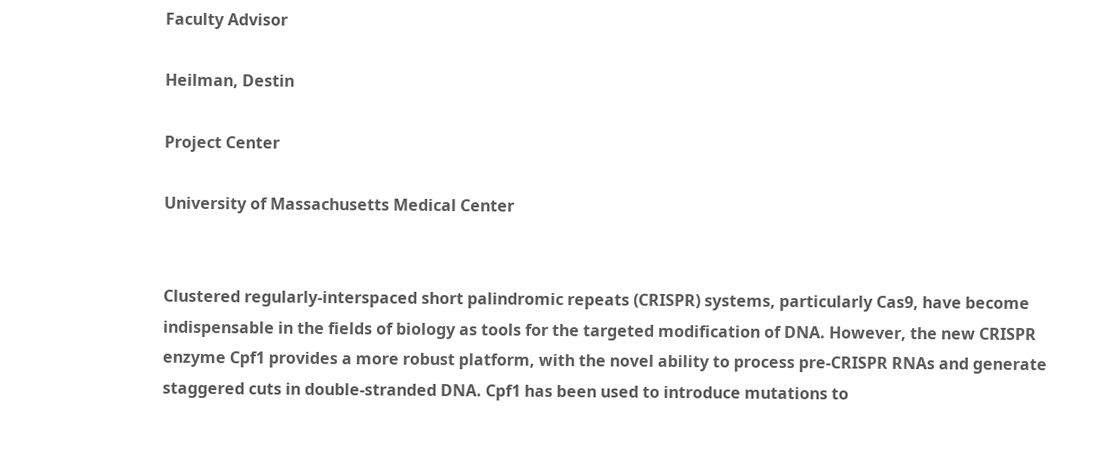Faculty Advisor

Heilman, Destin

Project Center

University of Massachusetts Medical Center


Clustered regularly-interspaced short palindromic repeats (CRISPR) systems, particularly Cas9, have become indispensable in the fields of biology as tools for the targeted modification of DNA. However, the new CRISPR enzyme Cpf1 provides a more robust platform, with the novel ability to process pre-CRISPR RNAs and generate staggered cuts in double-stranded DNA. Cpf1 has been used to introduce mutations to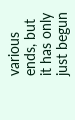various ends, but it has only just begun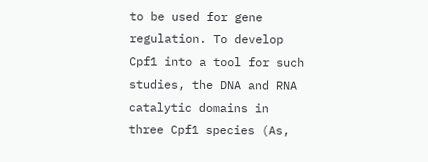to be used for gene regulation. To develop Cpf1 into a tool for such studies, the DNA and RNA catalytic domains in three Cpf1 species (As,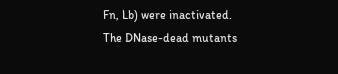Fn, Lb) were inactivated. The DNase-dead mutants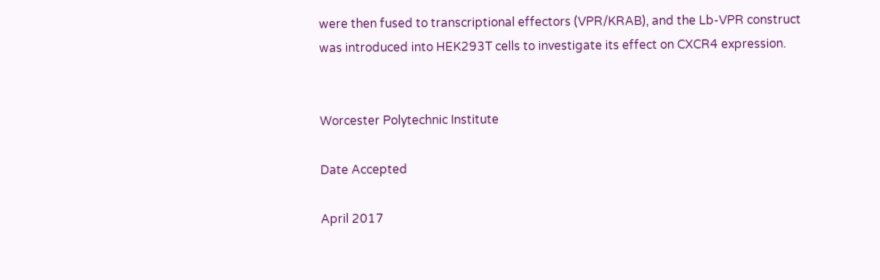were then fused to transcriptional effectors (VPR/KRAB), and the Lb-VPR construct was introduced into HEK293T cells to investigate its effect on CXCR4 expression.


Worcester Polytechnic Institute

Date Accepted

April 2017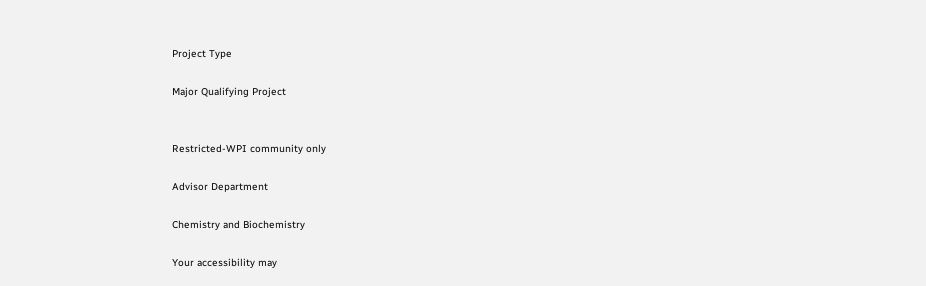Project Type

Major Qualifying Project


Restricted-WPI community only

Advisor Department

Chemistry and Biochemistry

Your accessibility may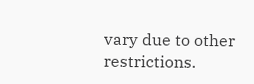vary due to other restrictions.